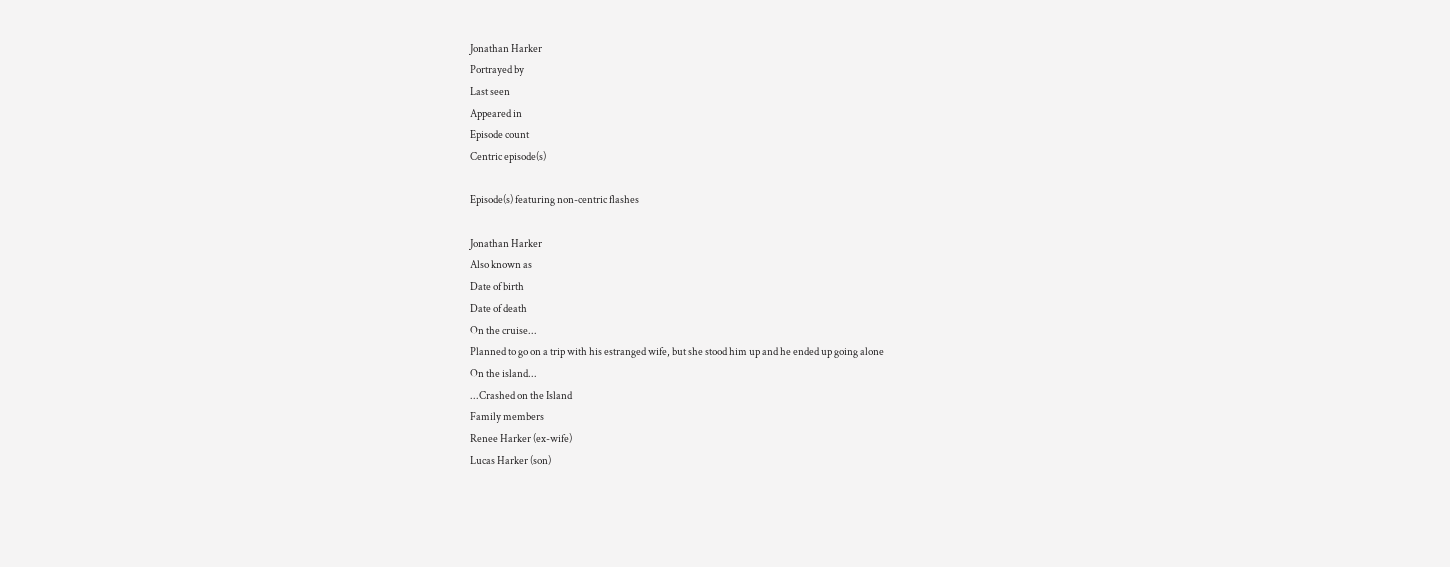Jonathan Harker
Portrayed by
Last seen
Appeared in
Episode count
Centric episode(s)

Episode(s) featuring non-centric flashes

Jonathan Harker
Also known as
Date of birth
Date of death
On the cruise...
Planned to go on a trip with his estranged wife, but she stood him up and he ended up going alone
On the island...
...Crashed on the Island
Family members
Renee Harker (ex-wife)
Lucas Harker (son)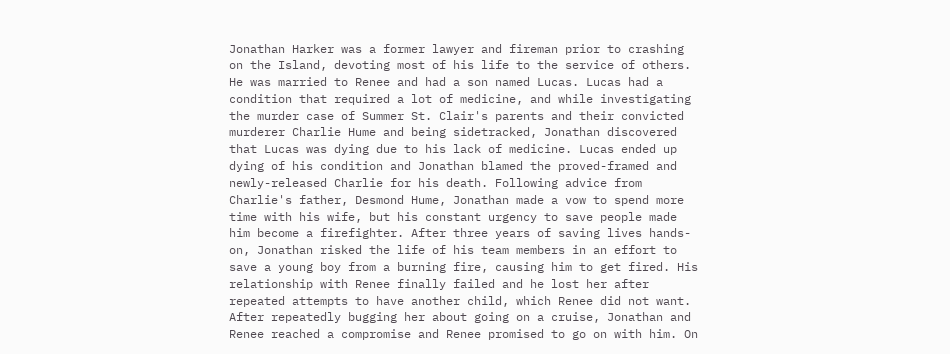Jonathan Harker was a former lawyer and fireman prior to crashing on the Island, devoting most of his life to the service of others. He was married to Renee and had a son named Lucas. Lucas had a condition that required a lot of medicine, and while investigating the murder case of Summer St. Clair's parents and their convicted murderer Charlie Hume and being sidetracked, Jonathan discovered that Lucas was dying due to his lack of medicine. Lucas ended up dying of his condition and Jonathan blamed the proved-framed and newly-released Charlie for his death. Following advice from Charlie's father, Desmond Hume, Jonathan made a vow to spend more time with his wife, but his constant urgency to save people made him become a firefighter. After three years of saving lives hands-on, Jonathan risked the life of his team members in an effort to save a young boy from a burning fire, causing him to get fired. His relationship with Renee finally failed and he lost her after repeated attempts to have another child, which Renee did not want. After repeatedly bugging her about going on a cruise, Jonathan and Renee reached a compromise and Renee promised to go on with him. On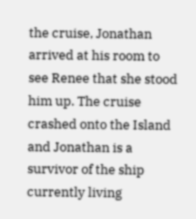the cruise, Jonathan arrived at his room to see Renee that she stood him up. The cruise crashed onto the Island and Jonathan is a survivor of the ship currently living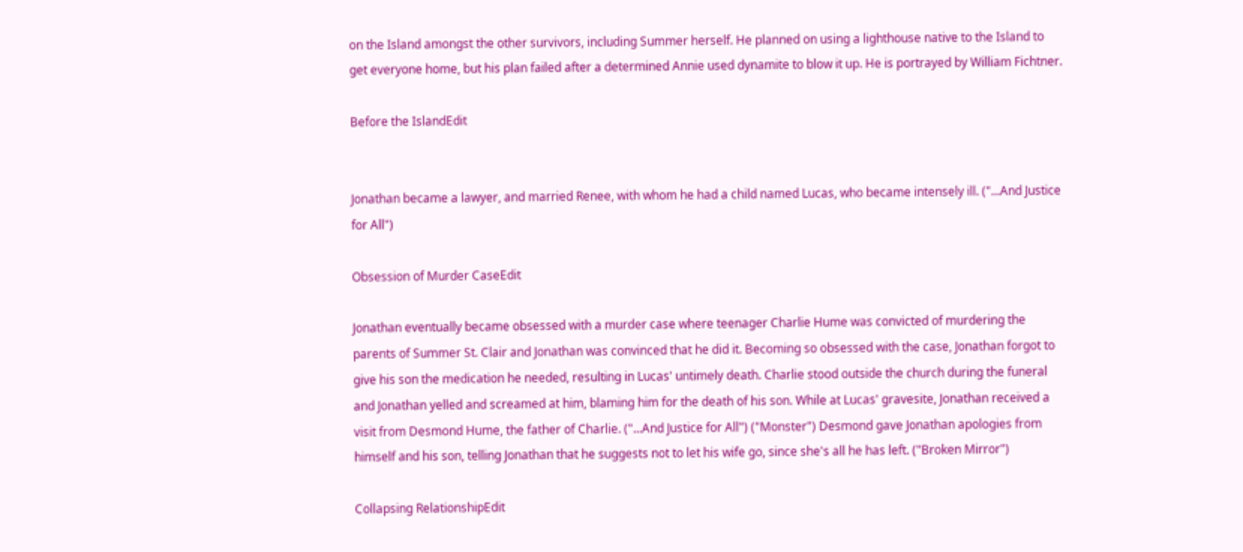on the Island amongst the other survivors, including Summer herself. He planned on using a lighthouse native to the Island to get everyone home, but his plan failed after a determined Annie used dynamite to blow it up. He is portrayed by William Fichtner.

Before the IslandEdit


Jonathan became a lawyer, and married Renee, with whom he had a child named Lucas, who became intensely ill. ("...And Justice for All")

Obsession of Murder CaseEdit

Jonathan eventually became obsessed with a murder case where teenager Charlie Hume was convicted of murdering the parents of Summer St. Clair and Jonathan was convinced that he did it. Becoming so obsessed with the case, Jonathan forgot to give his son the medication he needed, resulting in Lucas' untimely death. Charlie stood outside the church during the funeral and Jonathan yelled and screamed at him, blaming him for the death of his son. While at Lucas' gravesite, Jonathan received a visit from Desmond Hume, the father of Charlie. ("...And Justice for All") ("Monster") Desmond gave Jonathan apologies from himself and his son, telling Jonathan that he suggests not to let his wife go, since she's all he has left. ("Broken Mirror")

Collapsing RelationshipEdit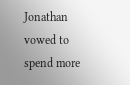Jonathan vowed to spend more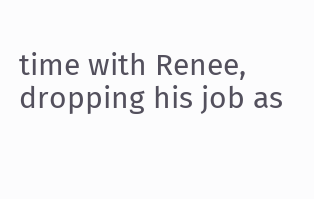time with Renee, dropping his job as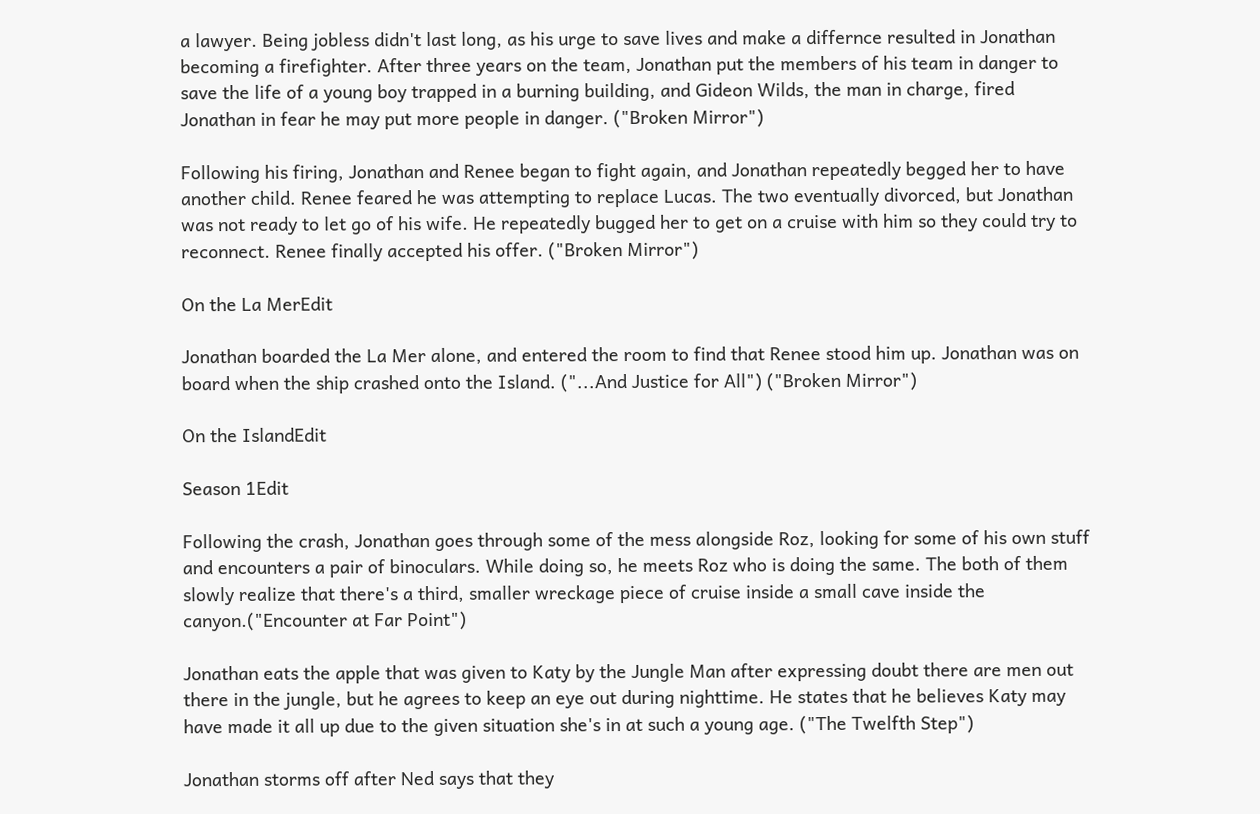a lawyer. Being jobless didn't last long, as his urge to save lives and make a differnce resulted in Jonathan becoming a firefighter. After three years on the team, Jonathan put the members of his team in danger to save the life of a young boy trapped in a burning building, and Gideon Wilds, the man in charge, fired Jonathan in fear he may put more people in danger. ("Broken Mirror")

Following his firing, Jonathan and Renee began to fight again, and Jonathan repeatedly begged her to have another child. Renee feared he was attempting to replace Lucas. The two eventually divorced, but Jonathan was not ready to let go of his wife. He repeatedly bugged her to get on a cruise with him so they could try to reconnect. Renee finally accepted his offer. ("Broken Mirror")

On the La MerEdit

Jonathan boarded the La Mer alone, and entered the room to find that Renee stood him up. Jonathan was on board when the ship crashed onto the Island. ("...And Justice for All") ("Broken Mirror")

On the IslandEdit

Season 1Edit

Following the crash, Jonathan goes through some of the mess alongside Roz, looking for some of his own stuff and encounters a pair of binoculars. While doing so, he meets Roz who is doing the same. The both of them slowly realize that there's a third, smaller wreckage piece of cruise inside a small cave inside the canyon.("Encounter at Far Point")

Jonathan eats the apple that was given to Katy by the Jungle Man after expressing doubt there are men out there in the jungle, but he agrees to keep an eye out during nighttime. He states that he believes Katy may have made it all up due to the given situation she's in at such a young age. ("The Twelfth Step")

Jonathan storms off after Ned says that they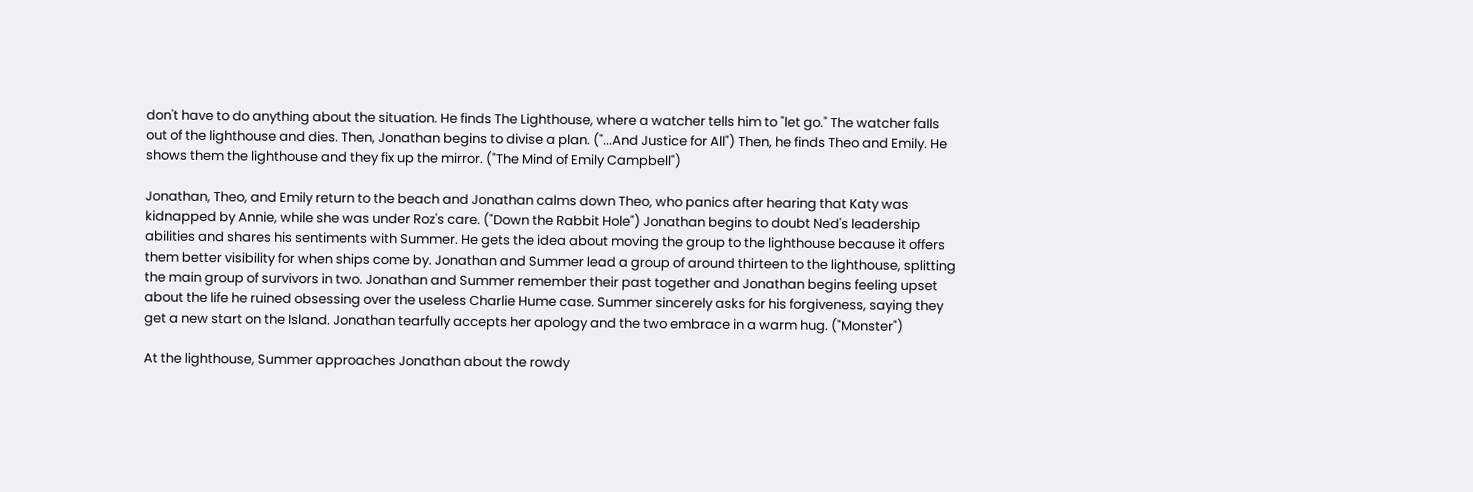don't have to do anything about the situation. He finds The Lighthouse, where a watcher tells him to "let go." The watcher falls out of the lighthouse and dies. Then, Jonathan begins to divise a plan. ("...And Justice for All") Then, he finds Theo and Emily. He shows them the lighthouse and they fix up the mirror. ("The Mind of Emily Campbell")

Jonathan, Theo, and Emily return to the beach and Jonathan calms down Theo, who panics after hearing that Katy was kidnapped by Annie, while she was under Roz's care. ("Down the Rabbit Hole") Jonathan begins to doubt Ned's leadership abilities and shares his sentiments with Summer. He gets the idea about moving the group to the lighthouse because it offers them better visibility for when ships come by. Jonathan and Summer lead a group of around thirteen to the lighthouse, splitting the main group of survivors in two. Jonathan and Summer remember their past together and Jonathan begins feeling upset about the life he ruined obsessing over the useless Charlie Hume case. Summer sincerely asks for his forgiveness, saying they get a new start on the Island. Jonathan tearfully accepts her apology and the two embrace in a warm hug. ("Monster")

At the lighthouse, Summer approaches Jonathan about the rowdy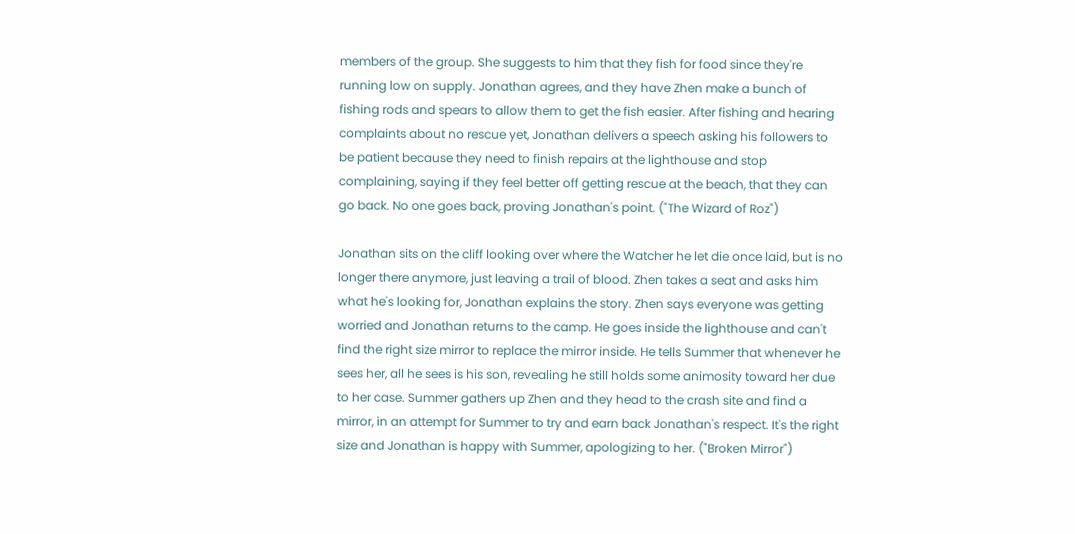members of the group. She suggests to him that they fish for food since they're running low on supply. Jonathan agrees, and they have Zhen make a bunch of fishing rods and spears to allow them to get the fish easier. After fishing and hearing complaints about no rescue yet, Jonathan delivers a speech asking his followers to be patient because they need to finish repairs at the lighthouse and stop complaining, saying if they feel better off getting rescue at the beach, that they can go back. No one goes back, proving Jonathan's point. ("The Wizard of Roz")

Jonathan sits on the cliff looking over where the Watcher he let die once laid, but is no longer there anymore, just leaving a trail of blood. Zhen takes a seat and asks him what he's looking for, Jonathan explains the story. Zhen says everyone was getting worried and Jonathan returns to the camp. He goes inside the lighthouse and can't find the right size mirror to replace the mirror inside. He tells Summer that whenever he sees her, all he sees is his son, revealing he still holds some animosity toward her due to her case. Summer gathers up Zhen and they head to the crash site and find a mirror, in an attempt for Summer to try and earn back Jonathan's respect. It's the right size and Jonathan is happy with Summer, apologizing to her. ("Broken Mirror")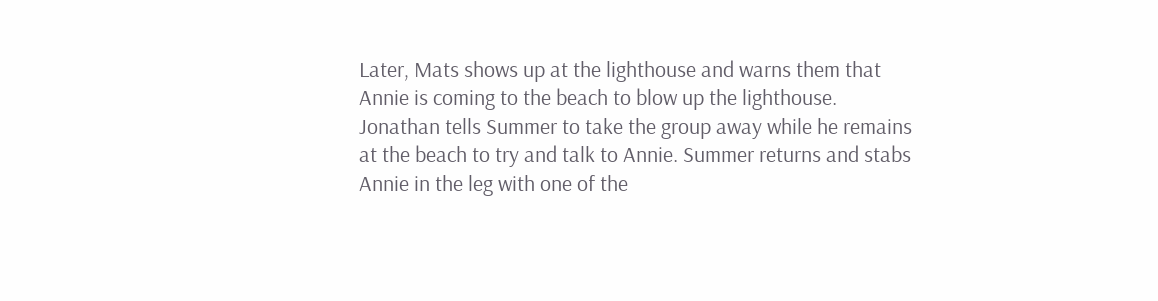Later, Mats shows up at the lighthouse and warns them that Annie is coming to the beach to blow up the lighthouse. Jonathan tells Summer to take the group away while he remains at the beach to try and talk to Annie. Summer returns and stabs Annie in the leg with one of the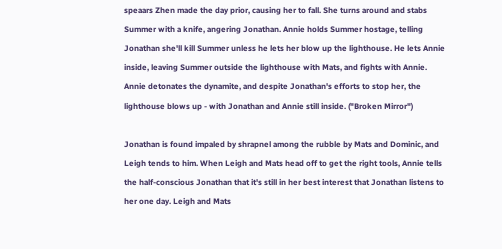speaars Zhen made the day prior, causing her to fall. She turns around and stabs Summer with a knife, angering Jonathan. Annie holds Summer hostage, telling Jonathan she'll kill Summer unless he lets her blow up the lighthouse. He lets Annie inside, leaving Summer outside the lighthouse with Mats, and fights with Annie. Annie detonates the dynamite, and despite Jonathan's efforts to stop her, the lighthouse blows up - with Jonathan and Annie still inside. ("Broken Mirror")

Jonathan is found impaled by shrapnel among the rubble by Mats and Dominic, and Leigh tends to him. When Leigh and Mats head off to get the right tools, Annie tells the half-conscious Jonathan that it's still in her best interest that Jonathan listens to her one day. Leigh and Mats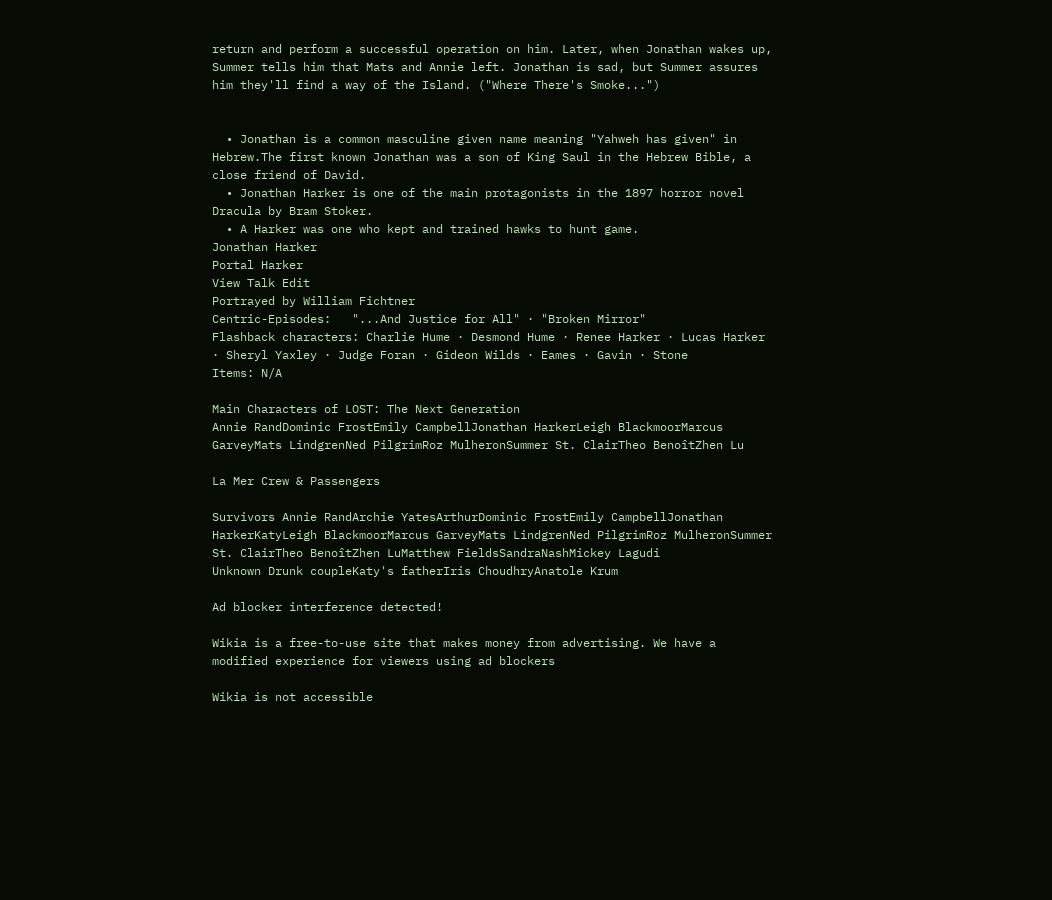return and perform a successful operation on him. Later, when Jonathan wakes up, Summer tells him that Mats and Annie left. Jonathan is sad, but Summer assures him they'll find a way of the Island. ("Where There's Smoke...")


  • Jonathan is a common masculine given name meaning "Yahweh has given" in Hebrew.The first known Jonathan was a son of King Saul in the Hebrew Bible, a close friend of David.
  • Jonathan Harker is one of the main protagonists in the 1897 horror novel Dracula by Bram Stoker.
  • A Harker was one who kept and trained hawks to hunt game.
Jonathan Harker
Portal Harker
View Talk Edit
Portrayed by William Fichtner
Centric-Episodes:   "...And Justice for All" · "Broken Mirror"
Flashback characters: Charlie Hume · Desmond Hume · Renee Harker · Lucas Harker · Sheryl Yaxley · Judge Foran · Gideon Wilds · Eames · Gavin · Stone
Items: N/A

Main Characters of LOST: The Next Generation
Annie RandDominic FrostEmily CampbellJonathan HarkerLeigh BlackmoorMarcus GarveyMats LindgrenNed PilgrimRoz MulheronSummer St. ClairTheo BenoîtZhen Lu

La Mer Crew & Passengers

Survivors Annie RandArchie YatesArthurDominic FrostEmily CampbellJonathan HarkerKatyLeigh BlackmoorMarcus GarveyMats LindgrenNed PilgrimRoz MulheronSummer St. ClairTheo BenoîtZhen LuMatthew FieldsSandraNashMickey Lagudi
Unknown Drunk coupleKaty's fatherIris ChoudhryAnatole Krum

Ad blocker interference detected!

Wikia is a free-to-use site that makes money from advertising. We have a modified experience for viewers using ad blockers

Wikia is not accessible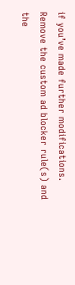if you’ve made further modifications. Remove the custom ad blocker rule(s) and the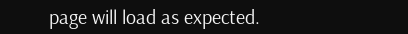page will load as expected.